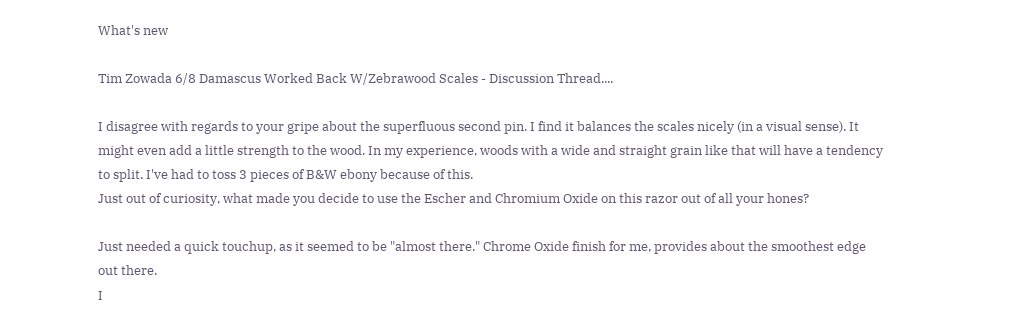What's new

Tim Zowada 6/8 Damascus Worked Back W/Zebrawood Scales - Discussion Thread....

I disagree with regards to your gripe about the superfluous second pin. I find it balances the scales nicely (in a visual sense). It might even add a little strength to the wood. In my experience, woods with a wide and straight grain like that will have a tendency to split. I've had to toss 3 pieces of B&W ebony because of this.
Just out of curiosity, what made you decide to use the Escher and Chromium Oxide on this razor out of all your hones?

Just needed a quick touchup, as it seemed to be "almost there." Chrome Oxide finish for me, provides about the smoothest edge out there.
I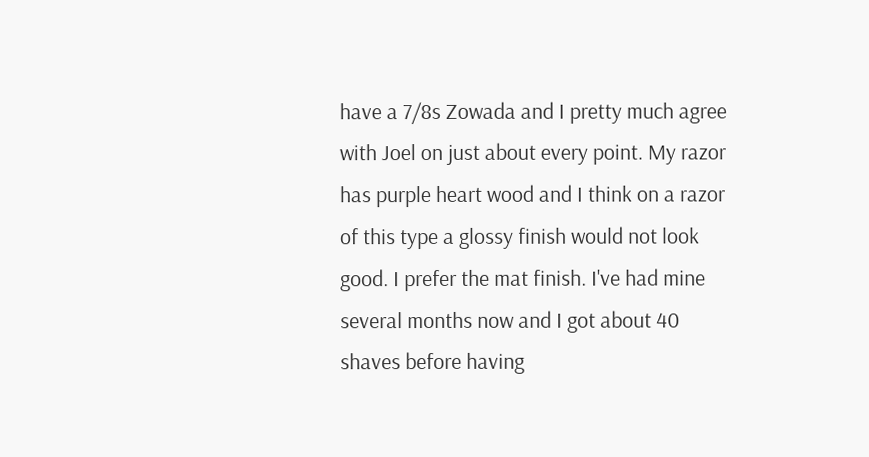have a 7/8s Zowada and I pretty much agree with Joel on just about every point. My razor has purple heart wood and I think on a razor of this type a glossy finish would not look good. I prefer the mat finish. I've had mine several months now and I got about 40 shaves before having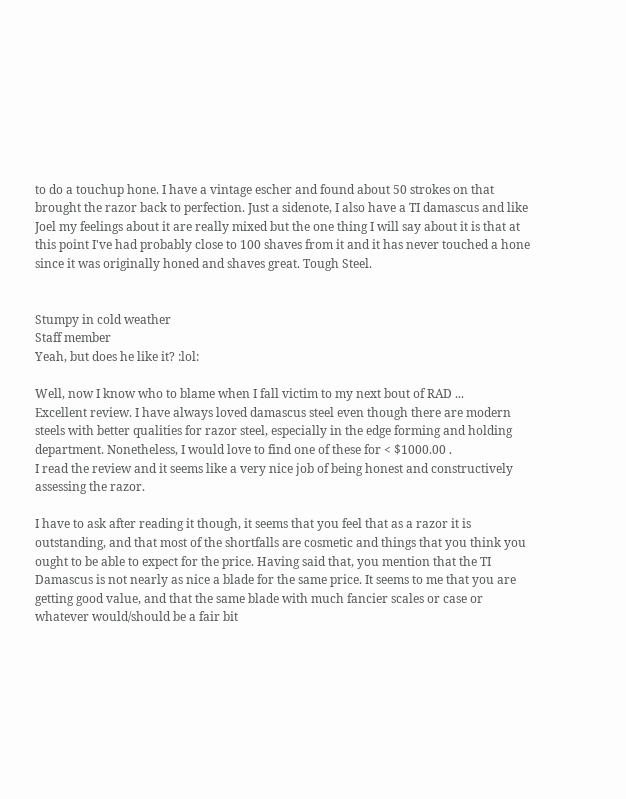to do a touchup hone. I have a vintage escher and found about 50 strokes on that brought the razor back to perfection. Just a sidenote, I also have a TI damascus and like Joel my feelings about it are really mixed but the one thing I will say about it is that at this point I've had probably close to 100 shaves from it and it has never touched a hone since it was originally honed and shaves great. Tough Steel.


Stumpy in cold weather
Staff member
Yeah, but does he like it? :lol:

Well, now I know who to blame when I fall victim to my next bout of RAD ...
Excellent review. I have always loved damascus steel even though there are modern steels with better qualities for razor steel, especially in the edge forming and holding department. Nonetheless, I would love to find one of these for < $1000.00 .
I read the review and it seems like a very nice job of being honest and constructively assessing the razor.

I have to ask after reading it though, it seems that you feel that as a razor it is outstanding, and that most of the shortfalls are cosmetic and things that you think you ought to be able to expect for the price. Having said that, you mention that the TI Damascus is not nearly as nice a blade for the same price. It seems to me that you are getting good value, and that the same blade with much fancier scales or case or whatever would/should be a fair bit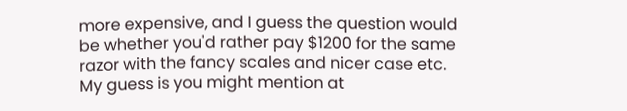more expensive, and I guess the question would be whether you'd rather pay $1200 for the same razor with the fancy scales and nicer case etc. My guess is you might mention at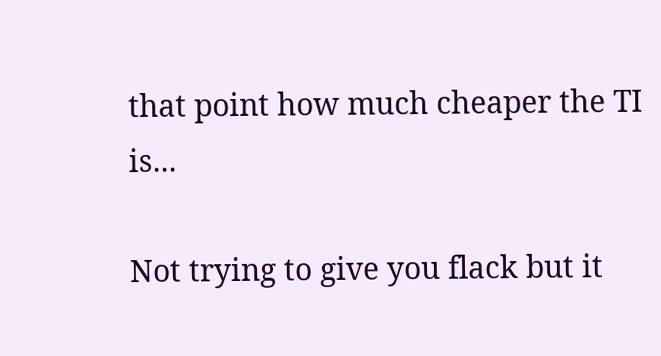that point how much cheaper the TI is...

Not trying to give you flack but it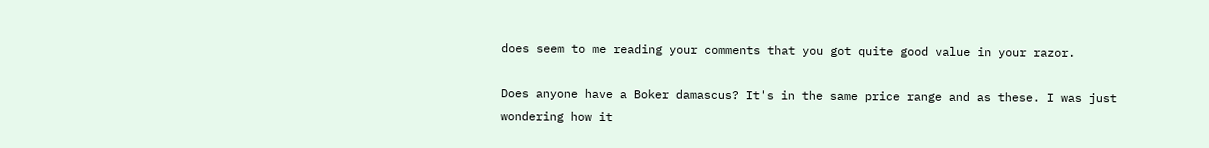does seem to me reading your comments that you got quite good value in your razor.

Does anyone have a Boker damascus? It's in the same price range and as these. I was just wondering how it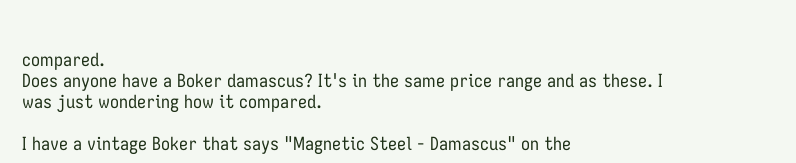compared.
Does anyone have a Boker damascus? It's in the same price range and as these. I was just wondering how it compared.

I have a vintage Boker that says "Magnetic Steel - Damascus" on the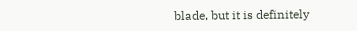blade, but it is definitely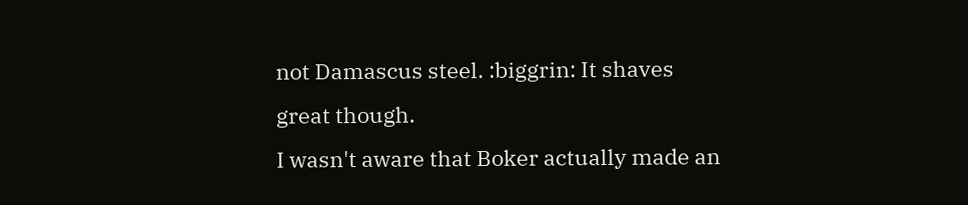not Damascus steel. :biggrin: It shaves great though.
I wasn't aware that Boker actually made an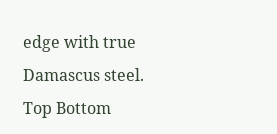edge with true Damascus steel.
Top Bottom